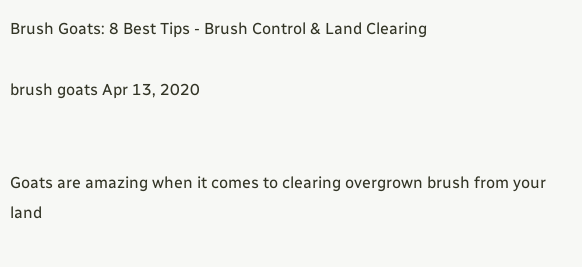Brush Goats: 8 Best Tips - Brush Control & Land Clearing

brush goats Apr 13, 2020


Goats are amazing when it comes to clearing overgrown brush from your land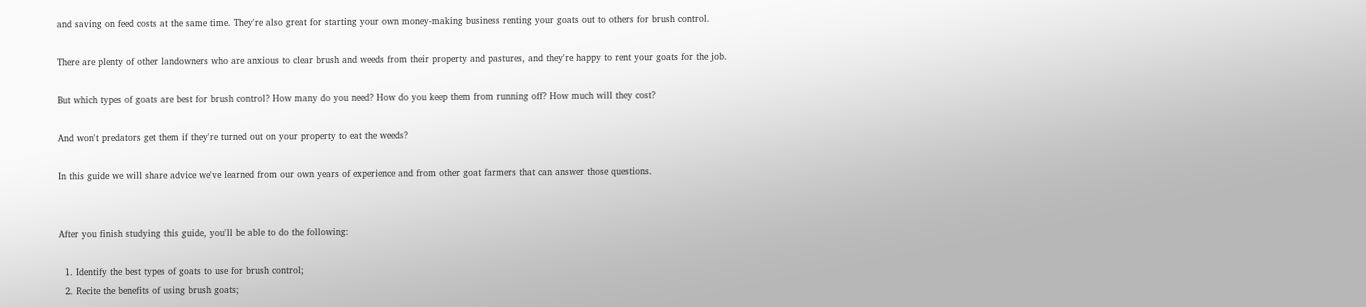and saving on feed costs at the same time. They're also great for starting your own money-making business renting your goats out to others for brush control.

There are plenty of other landowners who are anxious to clear brush and weeds from their property and pastures, and they're happy to rent your goats for the job.

But which types of goats are best for brush control? How many do you need? How do you keep them from running off? How much will they cost?

And won't predators get them if they're turned out on your property to eat the weeds?

In this guide we will share advice we've learned from our own years of experience and from other goat farmers that can answer those questions.


After you finish studying this guide, you'll be able to do the following:

  1. Identify the best types of goats to use for brush control;
  2. Recite the benefits of using brush goats;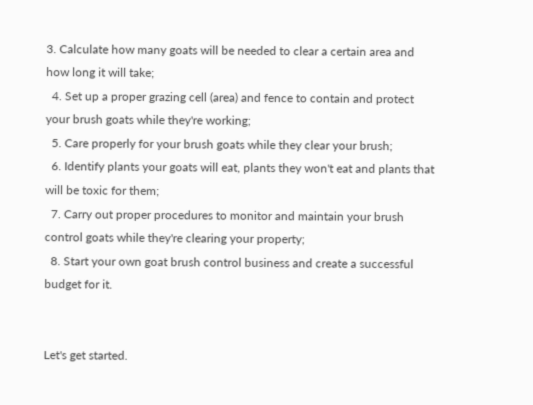3. Calculate how many goats will be needed to clear a certain area and how long it will take;
  4. Set up a proper grazing cell (area) and fence to contain and protect your brush goats while they're working;
  5. Care properly for your brush goats while they clear your brush;
  6. Identify plants your goats will eat, plants they won't eat and plants that will be toxic for them;
  7. Carry out proper procedures to monitor and maintain your brush control goats while they're clearing your property;
  8. Start your own goat brush control business and create a successful budget for it.


Let's get started.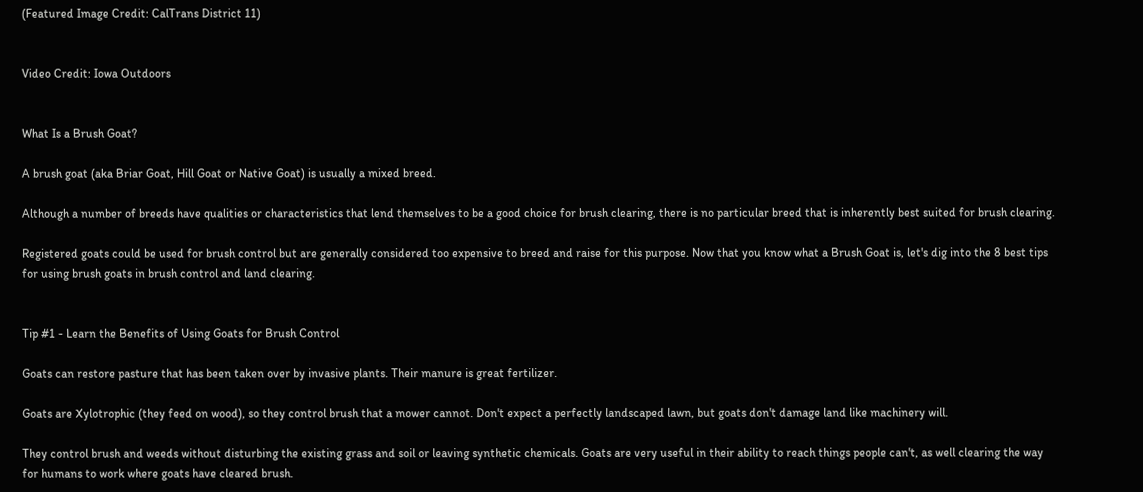(Featured Image Credit: CalTrans District 11)


Video Credit: Iowa Outdoors


What Is a Brush Goat?

A brush goat (aka Briar Goat, Hill Goat or Native Goat) is usually a mixed breed.

Although a number of breeds have qualities or characteristics that lend themselves to be a good choice for brush clearing, there is no particular breed that is inherently best suited for brush clearing.

Registered goats could be used for brush control but are generally considered too expensive to breed and raise for this purpose. Now that you know what a Brush Goat is, let's dig into the 8 best tips for using brush goats in brush control and land clearing.


Tip #1 - Learn the Benefits of Using Goats for Brush Control

Goats can restore pasture that has been taken over by invasive plants. Their manure is great fertilizer.

Goats are Xylotrophic (they feed on wood), so they control brush that a mower cannot. Don't expect a perfectly landscaped lawn, but goats don't damage land like machinery will.

They control brush and weeds without disturbing the existing grass and soil or leaving synthetic chemicals. Goats are very useful in their ability to reach things people can't, as well clearing the way for humans to work where goats have cleared brush.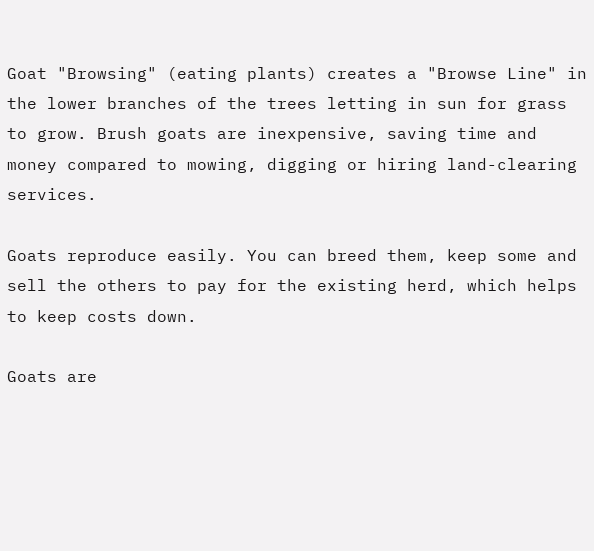Goat "Browsing" (eating plants) creates a "Browse Line" in the lower branches of the trees letting in sun for grass to grow. Brush goats are inexpensive, saving time and money compared to mowing, digging or hiring land-clearing services.

Goats reproduce easily. You can breed them, keep some and sell the others to pay for the existing herd, which helps to keep costs down.

Goats are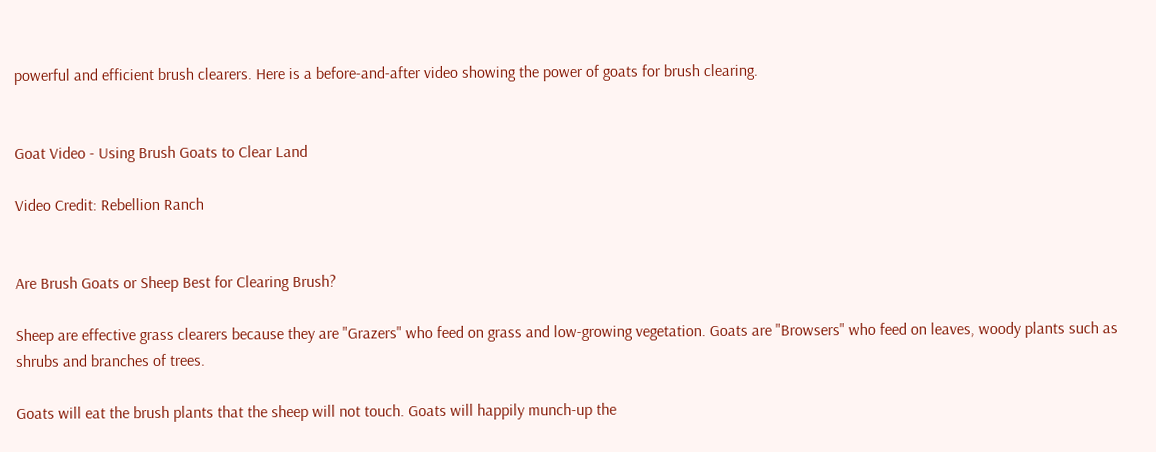powerful and efficient brush clearers. Here is a before-and-after video showing the power of goats for brush clearing.


Goat Video - Using Brush Goats to Clear Land

Video Credit: Rebellion Ranch


Are Brush Goats or Sheep Best for Clearing Brush?

Sheep are effective grass clearers because they are "Grazers" who feed on grass and low-growing vegetation. Goats are "Browsers" who feed on leaves, woody plants such as shrubs and branches of trees.

Goats will eat the brush plants that the sheep will not touch. Goats will happily munch-up the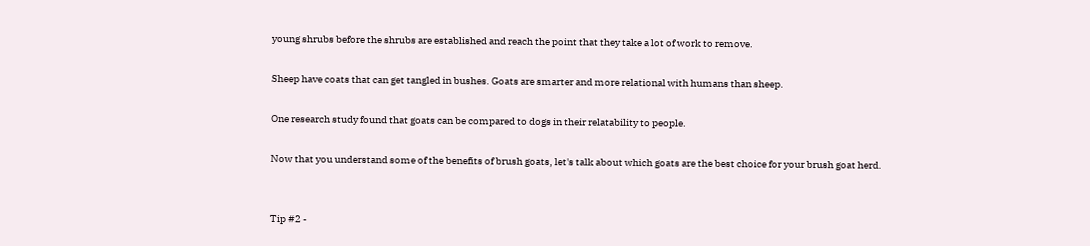young shrubs before the shrubs are established and reach the point that they take a lot of work to remove.

Sheep have coats that can get tangled in bushes. Goats are smarter and more relational with humans than sheep.

One research study found that goats can be compared to dogs in their relatability to people.

Now that you understand some of the benefits of brush goats, let's talk about which goats are the best choice for your brush goat herd.


Tip #2 -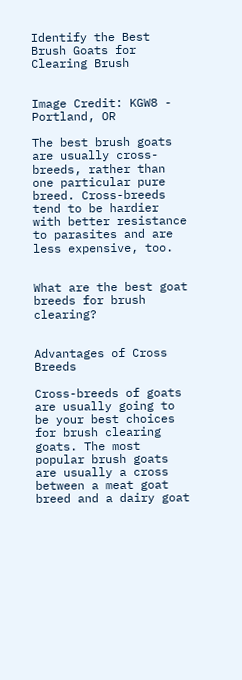Identify the Best Brush Goats for Clearing Brush


Image Credit: KGW8 - Portland, OR

The best brush goats are usually cross-breeds, rather than one particular pure breed. Cross-breeds tend to be hardier with better resistance to parasites and are less expensive, too.


What are the best goat breeds for brush clearing?


Advantages of Cross Breeds

Cross-breeds of goats are usually going to be your best choices for brush clearing goats. The most popular brush goats are usually a cross between a meat goat breed and a dairy goat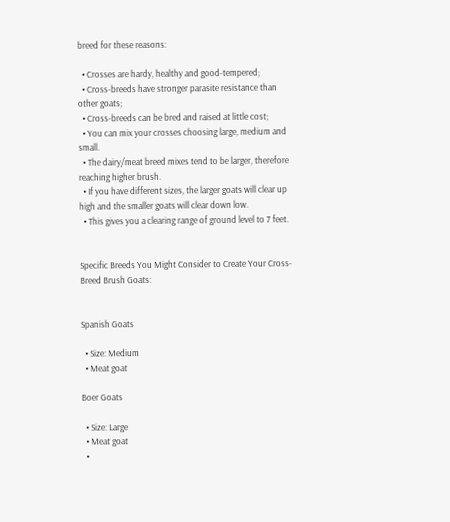breed for these reasons:

  • Crosses are hardy, healthy and good-tempered;
  • Cross-breeds have stronger parasite resistance than other goats;
  • Cross-breeds can be bred and raised at little cost;
  • You can mix your crosses choosing large, medium and small.
  • The dairy/meat breed mixes tend to be larger, therefore reaching higher brush.
  • If you have different sizes, the larger goats will clear up high and the smaller goats will clear down low.
  • This gives you a clearing range of ground level to 7 feet.


Specific Breeds You Might Consider to Create Your Cross-Breed Brush Goats:


Spanish Goats

  • Size: Medium
  • Meat goat

Boer Goats

  • Size: Large
  • Meat goat
  •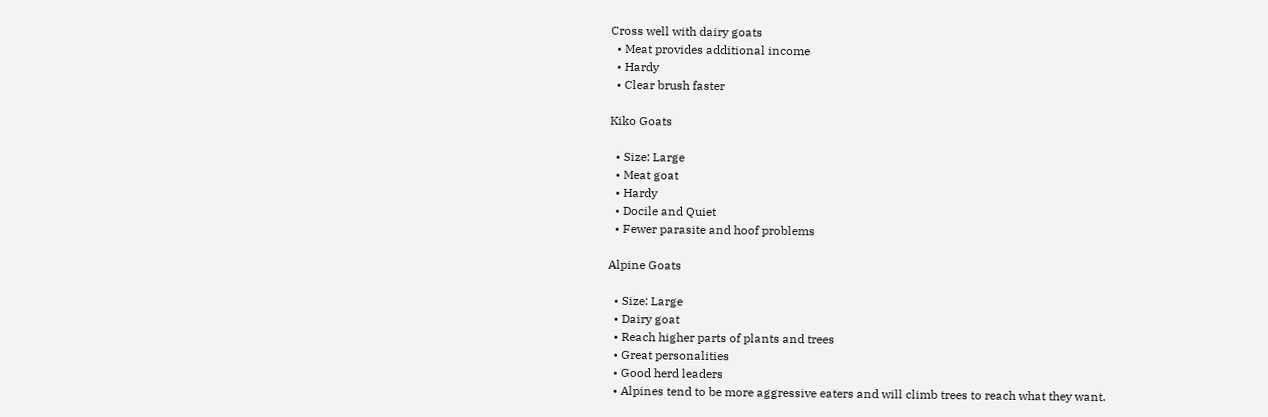Cross well with dairy goats
  • Meat provides additional income
  • Hardy
  • Clear brush faster

Kiko Goats

  • Size: Large
  • Meat goat
  • Hardy
  • Docile and Quiet
  • Fewer parasite and hoof problems

Alpine Goats

  • Size: Large
  • Dairy goat
  • Reach higher parts of plants and trees
  • Great personalities
  • Good herd leaders
  • Alpines tend to be more aggressive eaters and will climb trees to reach what they want.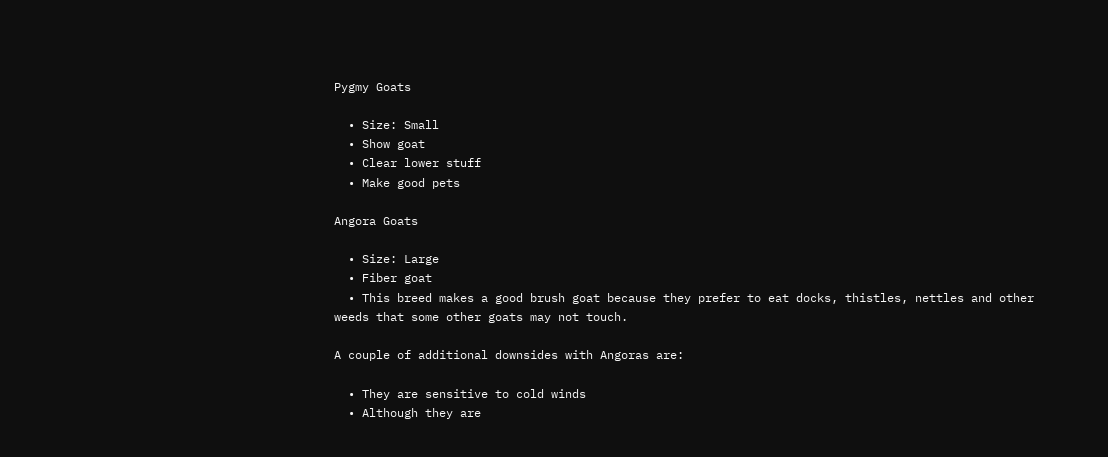Pygmy Goats

  • Size: Small
  • Show goat
  • Clear lower stuff
  • Make good pets

Angora Goats

  • Size: Large
  • Fiber goat
  • This breed makes a good brush goat because they prefer to eat docks, thistles, nettles and other weeds that some other goats may not touch.

A couple of additional downsides with Angoras are:

  • They are sensitive to cold winds
  • Although they are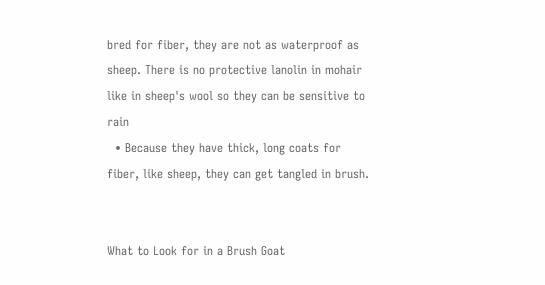bred for fiber, they are not as waterproof as sheep. There is no protective lanolin in mohair like in sheep's wool so they can be sensitive to rain
  • Because they have thick, long coats for fiber, like sheep, they can get tangled in brush.


What to Look for in a Brush Goat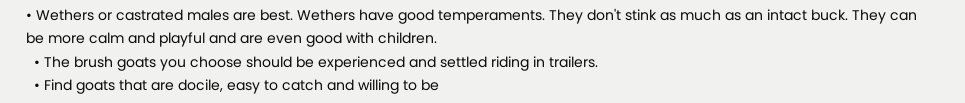• Wethers or castrated males are best. Wethers have good temperaments. They don't stink as much as an intact buck. They can be more calm and playful and are even good with children.
  • The brush goats you choose should be experienced and settled riding in trailers.
  • Find goats that are docile, easy to catch and willing to be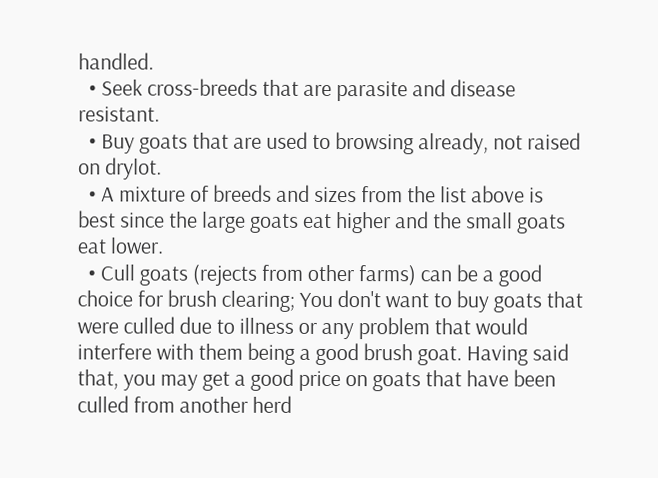handled.
  • Seek cross-breeds that are parasite and disease resistant.
  • Buy goats that are used to browsing already, not raised on drylot.
  • A mixture of breeds and sizes from the list above is best since the large goats eat higher and the small goats eat lower.
  • Cull goats (rejects from other farms) can be a good choice for brush clearing; You don't want to buy goats that were culled due to illness or any problem that would interfere with them being a good brush goat. Having said that, you may get a good price on goats that have been culled from another herd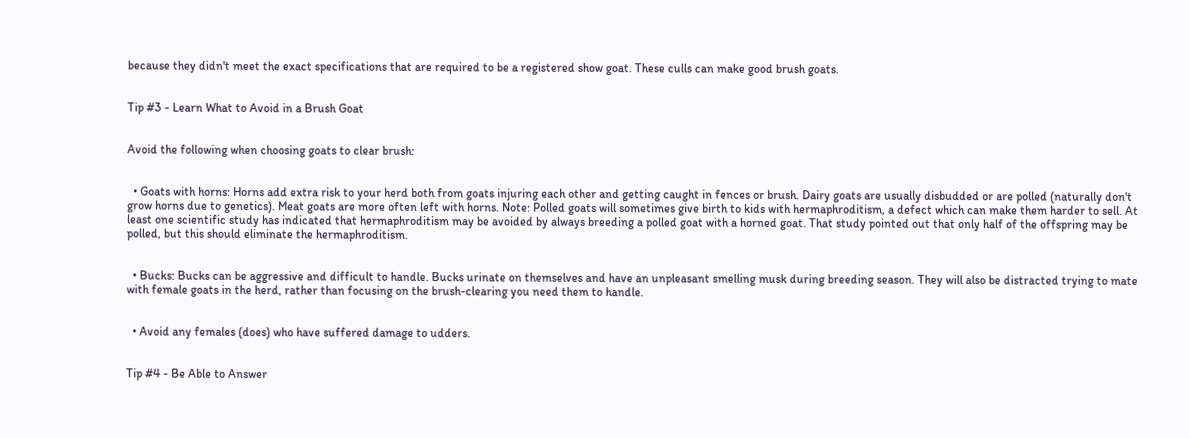because they didn't meet the exact specifications that are required to be a registered show goat. These culls can make good brush goats.


Tip #3 - Learn What to Avoid in a Brush Goat


Avoid the following when choosing goats to clear brush:


  • Goats with horns: Horns add extra risk to your herd both from goats injuring each other and getting caught in fences or brush. Dairy goats are usually disbudded or are polled (naturally don't grow horns due to genetics). Meat goats are more often left with horns. Note: Polled goats will sometimes give birth to kids with hermaphroditism, a defect which can make them harder to sell. At least one scientific study has indicated that hermaphroditism may be avoided by always breeding a polled goat with a horned goat. That study pointed out that only half of the offspring may be polled, but this should eliminate the hermaphroditism.


  • Bucks: Bucks can be aggressive and difficult to handle. Bucks urinate on themselves and have an unpleasant smelling musk during breeding season. They will also be distracted trying to mate with female goats in the herd, rather than focusing on the brush-clearing you need them to handle.


  • Avoid any females (does) who have suffered damage to udders.


Tip #4 - Be Able to Answer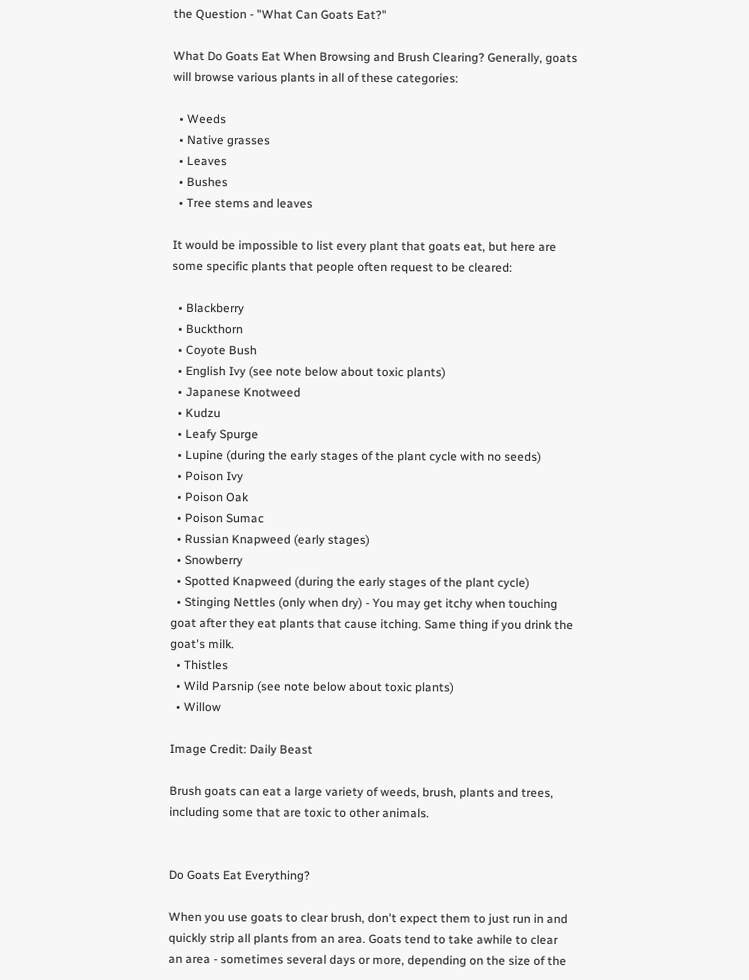the Question - "What Can Goats Eat?"

What Do Goats Eat When Browsing and Brush Clearing? Generally, goats will browse various plants in all of these categories:

  • Weeds
  • Native grasses
  • Leaves
  • Bushes
  • Tree stems and leaves

It would be impossible to list every plant that goats eat, but here are some specific plants that people often request to be cleared:

  • Blackberry
  • Buckthorn
  • Coyote Bush
  • English Ivy (see note below about toxic plants)
  • Japanese Knotweed
  • Kudzu
  • Leafy Spurge
  • Lupine (during the early stages of the plant cycle with no seeds)
  • Poison Ivy
  • Poison Oak
  • Poison Sumac
  • Russian Knapweed (early stages)
  • Snowberry
  • Spotted Knapweed (during the early stages of the plant cycle)
  • Stinging Nettles (only when dry) - You may get itchy when touching goat after they eat plants that cause itching. Same thing if you drink the goat's milk.
  • Thistles
  • Wild Parsnip (see note below about toxic plants)
  • Willow

Image Credit: Daily Beast

Brush goats can eat a large variety of weeds, brush, plants and trees, including some that are toxic to other animals.


Do Goats Eat Everything?

When you use goats to clear brush, don't expect them to just run in and quickly strip all plants from an area. Goats tend to take awhile to clear an area - sometimes several days or more, depending on the size of the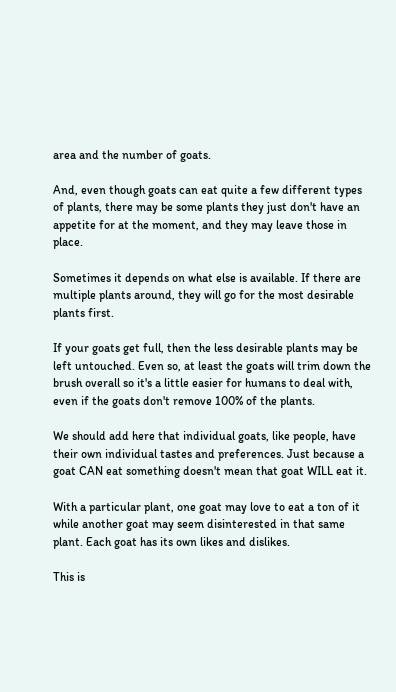area and the number of goats.

And, even though goats can eat quite a few different types of plants, there may be some plants they just don't have an appetite for at the moment, and they may leave those in place.

Sometimes it depends on what else is available. If there are multiple plants around, they will go for the most desirable plants first.

If your goats get full, then the less desirable plants may be left untouched. Even so, at least the goats will trim down the brush overall so it's a little easier for humans to deal with, even if the goats don't remove 100% of the plants.

We should add here that individual goats, like people, have their own individual tastes and preferences. Just because a goat CAN eat something doesn't mean that goat WILL eat it.

With a particular plant, one goat may love to eat a ton of it while another goat may seem disinterested in that same plant. Each goat has its own likes and dislikes.

This is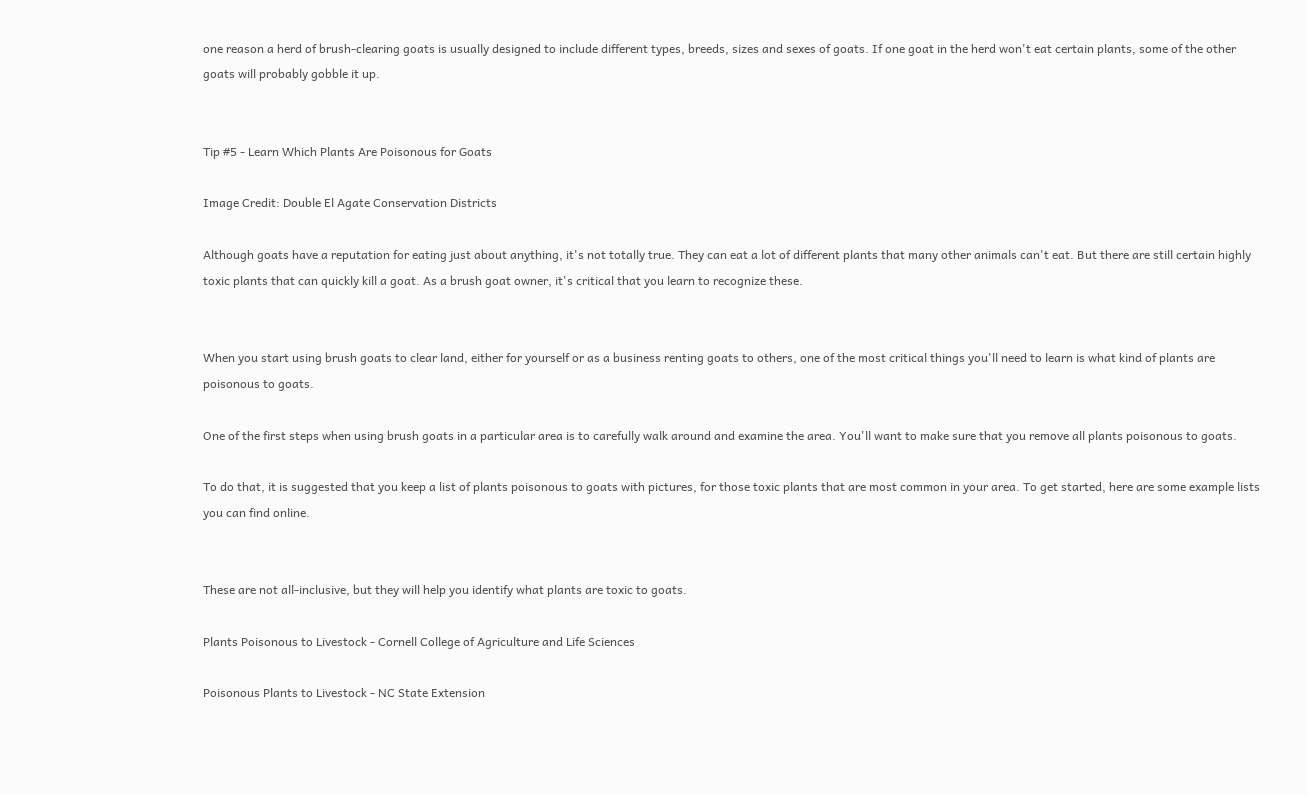one reason a herd of brush-clearing goats is usually designed to include different types, breeds, sizes and sexes of goats. If one goat in the herd won't eat certain plants, some of the other goats will probably gobble it up.


Tip #5 - Learn Which Plants Are Poisonous for Goats

Image Credit: Double El Agate Conservation Districts

Although goats have a reputation for eating just about anything, it's not totally true. They can eat a lot of different plants that many other animals can't eat. But there are still certain highly toxic plants that can quickly kill a goat. As a brush goat owner, it's critical that you learn to recognize these.


When you start using brush goats to clear land, either for yourself or as a business renting goats to others, one of the most critical things you'll need to learn is what kind of plants are poisonous to goats.

One of the first steps when using brush goats in a particular area is to carefully walk around and examine the area. You'll want to make sure that you remove all plants poisonous to goats.

To do that, it is suggested that you keep a list of plants poisonous to goats with pictures, for those toxic plants that are most common in your area. To get started, here are some example lists you can find online.


These are not all-inclusive, but they will help you identify what plants are toxic to goats.

Plants Poisonous to Livestock - Cornell College of Agriculture and Life Sciences

Poisonous Plants to Livestock - NC State Extension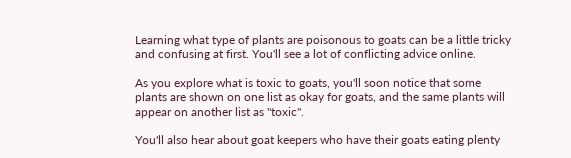Learning what type of plants are poisonous to goats can be a little tricky and confusing at first. You'll see a lot of conflicting advice online.

As you explore what is toxic to goats, you'll soon notice that some plants are shown on one list as okay for goats, and the same plants will appear on another list as "toxic".

You'll also hear about goat keepers who have their goats eating plenty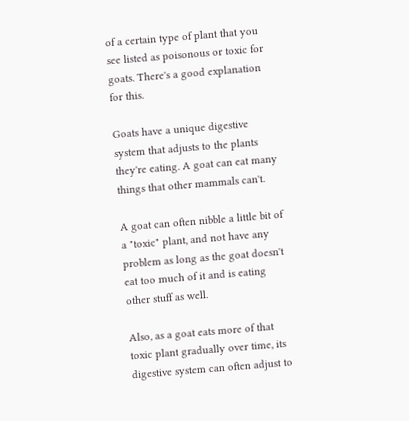of a certain type of plant that you see listed as poisonous or toxic for goats. There's a good explanation for this.

Goats have a unique digestive system that adjusts to the plants they're eating. A goat can eat many things that other mammals can't.

A goat can often nibble a little bit of a "toxic" plant, and not have any problem as long as the goat doesn't eat too much of it and is eating other stuff as well.

Also, as a goat eats more of that toxic plant gradually over time, its digestive system can often adjust to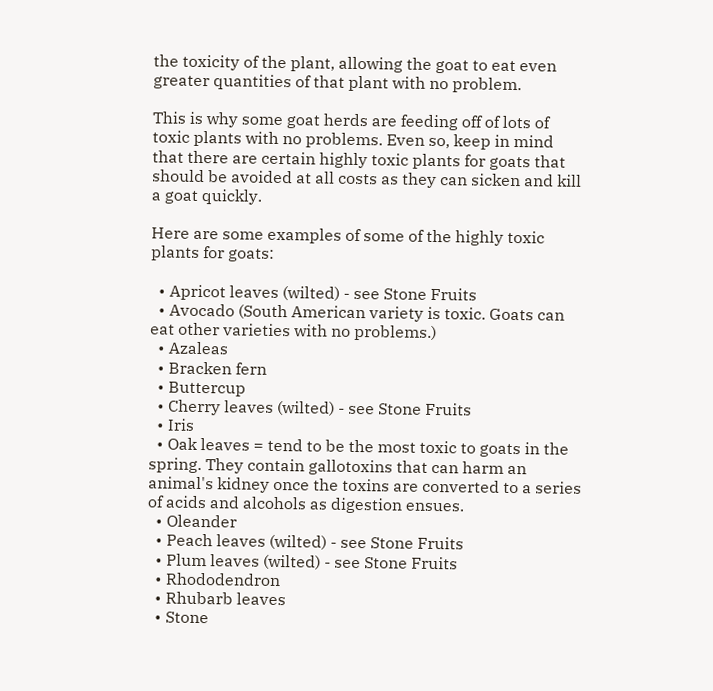the toxicity of the plant, allowing the goat to eat even greater quantities of that plant with no problem.

This is why some goat herds are feeding off of lots of toxic plants with no problems. Even so, keep in mind that there are certain highly toxic plants for goats that should be avoided at all costs as they can sicken and kill a goat quickly.

Here are some examples of some of the highly toxic plants for goats:

  • Apricot leaves (wilted) - see Stone Fruits
  • Avocado (South American variety is toxic. Goats can eat other varieties with no problems.)
  • Azaleas
  • Bracken fern
  • Buttercup
  • Cherry leaves (wilted) - see Stone Fruits
  • Iris
  • Oak leaves = tend to be the most toxic to goats in the spring. They contain gallotoxins that can harm an animal's kidney once the toxins are converted to a series of acids and alcohols as digestion ensues.
  • Oleander
  • Peach leaves (wilted) - see Stone Fruits
  • Plum leaves (wilted) - see Stone Fruits
  • Rhododendron
  • Rhubarb leaves
  • Stone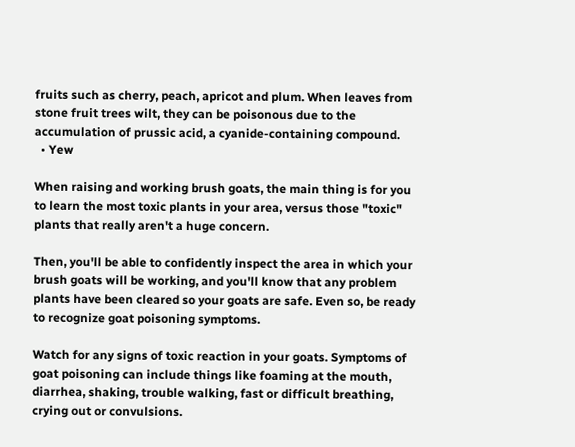fruits such as cherry, peach, apricot and plum. When leaves from stone fruit trees wilt, they can be poisonous due to the accumulation of prussic acid, a cyanide-containing compound.
  • Yew

When raising and working brush goats, the main thing is for you to learn the most toxic plants in your area, versus those "toxic" plants that really aren't a huge concern.

Then, you'll be able to confidently inspect the area in which your brush goats will be working, and you'll know that any problem plants have been cleared so your goats are safe. Even so, be ready to recognize goat poisoning symptoms.

Watch for any signs of toxic reaction in your goats. Symptoms of goat poisoning can include things like foaming at the mouth, diarrhea, shaking, trouble walking, fast or difficult breathing, crying out or convulsions.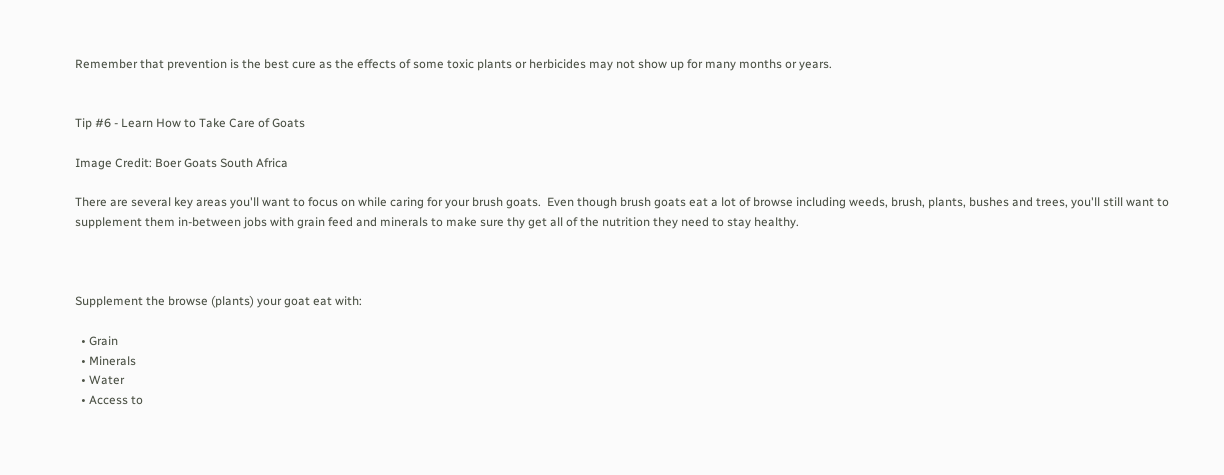Remember that prevention is the best cure as the effects of some toxic plants or herbicides may not show up for many months or years.


Tip #6 - Learn How to Take Care of Goats

Image Credit: Boer Goats South Africa

There are several key areas you'll want to focus on while caring for your brush goats.  Even though brush goats eat a lot of browse including weeds, brush, plants, bushes and trees, you'll still want to supplement them in-between jobs with grain feed and minerals to make sure thy get all of the nutrition they need to stay healthy.



Supplement the browse (plants) your goat eat with:

  • Grain
  • Minerals
  • Water
  • Access to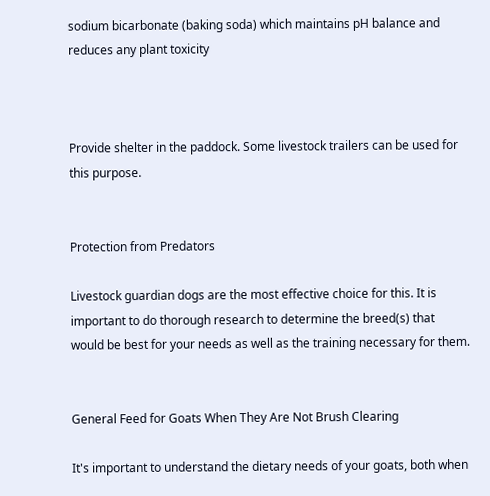sodium bicarbonate (baking soda) which maintains pH balance and reduces any plant toxicity



Provide shelter in the paddock. Some livestock trailers can be used for this purpose.


Protection from Predators

Livestock guardian dogs are the most effective choice for this. It is important to do thorough research to determine the breed(s) that would be best for your needs as well as the training necessary for them.


General Feed for Goats When They Are Not Brush Clearing

It's important to understand the dietary needs of your goats, both when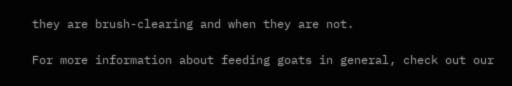they are brush-clearing and when they are not.

For more information about feeding goats in general, check out our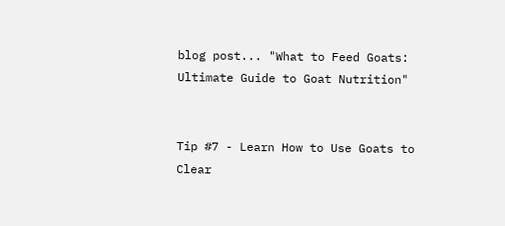blog post... "What to Feed Goats: Ultimate Guide to Goat Nutrition"


Tip #7 - Learn How to Use Goats to Clear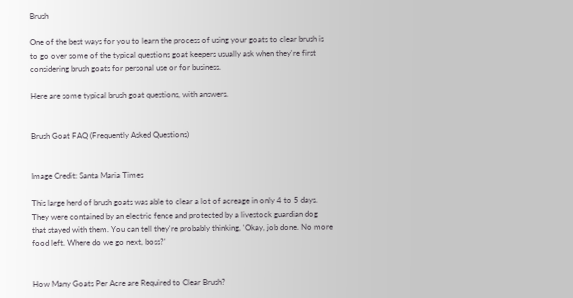Brush

One of the best ways for you to learn the process of using your goats to clear brush is to go over some of the typical questions goat keepers usually ask when they're first considering brush goats for personal use or for business.

Here are some typical brush goat questions, with answers.


Brush Goat FAQ (Frequently Asked Questions)


Image Credit: Santa Maria Times

This large herd of brush goats was able to clear a lot of acreage in only 4 to 5 days. They were contained by an electric fence and protected by a livestock guardian dog that stayed with them. You can tell they're probably thinking, 'Okay, job done. No more food left. Where do we go next, boss?'


How Many Goats Per Acre are Required to Clear Brush?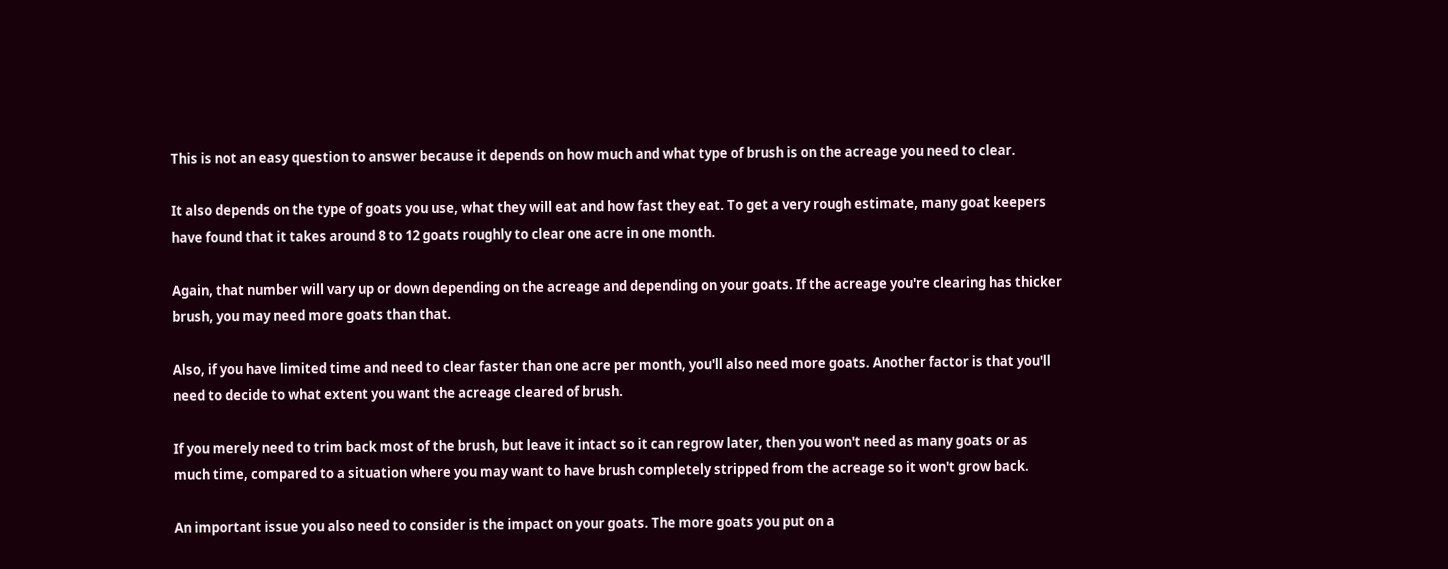This is not an easy question to answer because it depends on how much and what type of brush is on the acreage you need to clear.

It also depends on the type of goats you use, what they will eat and how fast they eat. To get a very rough estimate, many goat keepers have found that it takes around 8 to 12 goats roughly to clear one acre in one month.

Again, that number will vary up or down depending on the acreage and depending on your goats. If the acreage you're clearing has thicker brush, you may need more goats than that.

Also, if you have limited time and need to clear faster than one acre per month, you'll also need more goats. Another factor is that you'll need to decide to what extent you want the acreage cleared of brush.

If you merely need to trim back most of the brush, but leave it intact so it can regrow later, then you won't need as many goats or as much time, compared to a situation where you may want to have brush completely stripped from the acreage so it won't grow back.

An important issue you also need to consider is the impact on your goats. The more goats you put on a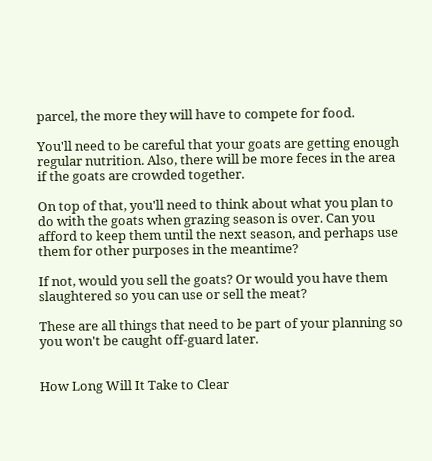parcel, the more they will have to compete for food.

You'll need to be careful that your goats are getting enough regular nutrition. Also, there will be more feces in the area if the goats are crowded together.

On top of that, you'll need to think about what you plan to do with the goats when grazing season is over. Can you afford to keep them until the next season, and perhaps use them for other purposes in the meantime?

If not, would you sell the goats? Or would you have them slaughtered so you can use or sell the meat?

These are all things that need to be part of your planning so you won't be caught off-guard later.


How Long Will It Take to Clear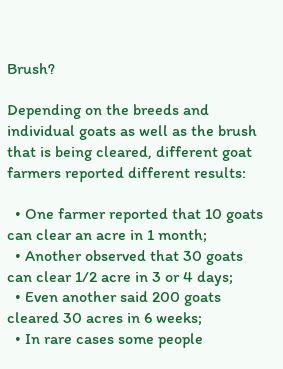Brush?

Depending on the breeds and individual goats as well as the brush that is being cleared, different goat farmers reported different results:

  • One farmer reported that 10 goats can clear an acre in 1 month;
  • Another observed that 30 goats can clear 1/2 acre in 3 or 4 days;
  • Even another said 200 goats cleared 30 acres in 6 weeks;
  • In rare cases some people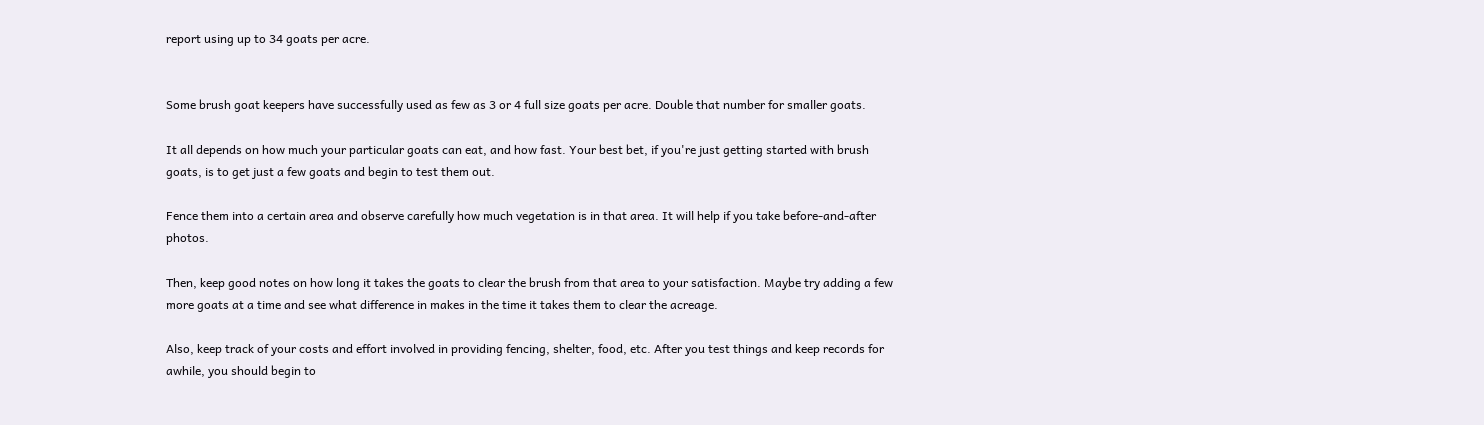report using up to 34 goats per acre.


Some brush goat keepers have successfully used as few as 3 or 4 full size goats per acre. Double that number for smaller goats.

It all depends on how much your particular goats can eat, and how fast. Your best bet, if you're just getting started with brush goats, is to get just a few goats and begin to test them out.

Fence them into a certain area and observe carefully how much vegetation is in that area. It will help if you take before-and-after photos.

Then, keep good notes on how long it takes the goats to clear the brush from that area to your satisfaction. Maybe try adding a few more goats at a time and see what difference in makes in the time it takes them to clear the acreage.

Also, keep track of your costs and effort involved in providing fencing, shelter, food, etc. After you test things and keep records for awhile, you should begin to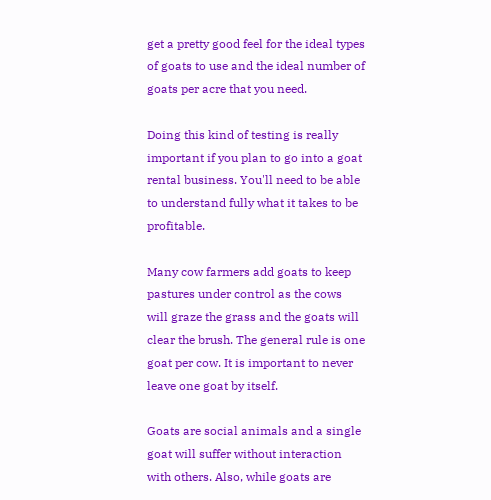get a pretty good feel for the ideal types of goats to use and the ideal number of goats per acre that you need.

Doing this kind of testing is really important if you plan to go into a goat rental business. You'll need to be able to understand fully what it takes to be profitable.

Many cow farmers add goats to keep pastures under control as the cows will graze the grass and the goats will clear the brush. The general rule is one goat per cow. It is important to never leave one goat by itself.

Goats are social animals and a single goat will suffer without interaction with others. Also, while goats are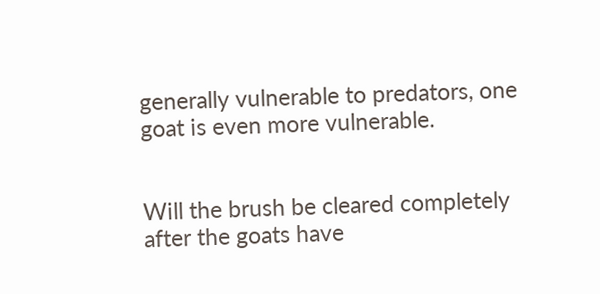generally vulnerable to predators, one goat is even more vulnerable.


Will the brush be cleared completely after the goats have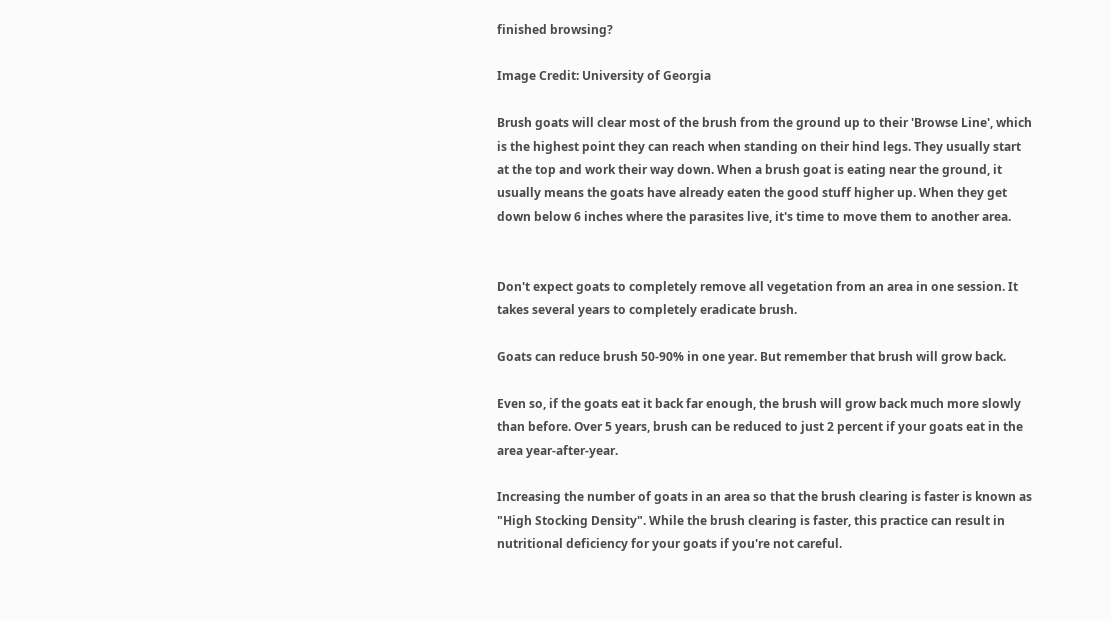finished browsing?

Image Credit: University of Georgia

Brush goats will clear most of the brush from the ground up to their 'Browse Line', which is the highest point they can reach when standing on their hind legs. They usually start at the top and work their way down. When a brush goat is eating near the ground, it usually means the goats have already eaten the good stuff higher up. When they get down below 6 inches where the parasites live, it's time to move them to another area.


Don't expect goats to completely remove all vegetation from an area in one session. It takes several years to completely eradicate brush.

Goats can reduce brush 50-90% in one year. But remember that brush will grow back.

Even so, if the goats eat it back far enough, the brush will grow back much more slowly than before. Over 5 years, brush can be reduced to just 2 percent if your goats eat in the area year-after-year.

Increasing the number of goats in an area so that the brush clearing is faster is known as "High Stocking Density". While the brush clearing is faster, this practice can result in nutritional deficiency for your goats if you're not careful.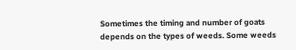Sometimes the timing and number of goats depends on the types of weeds. Some weeds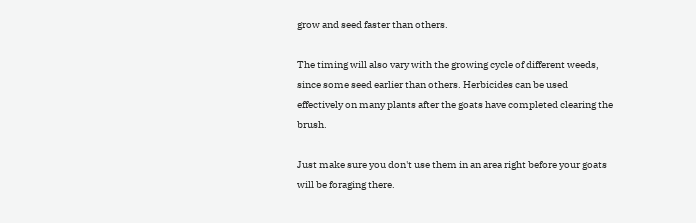grow and seed faster than others.

The timing will also vary with the growing cycle of different weeds, since some seed earlier than others. Herbicides can be used effectively on many plants after the goats have completed clearing the brush.

Just make sure you don't use them in an area right before your goats will be foraging there.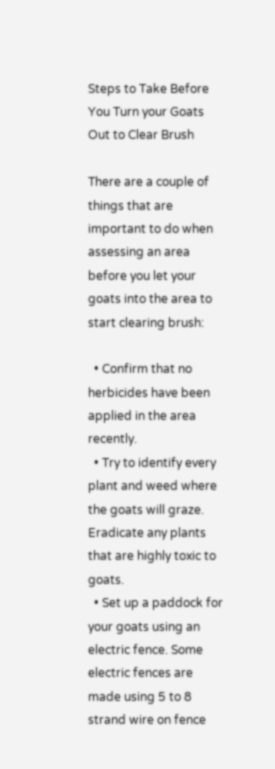Steps to Take Before You Turn your Goats Out to Clear Brush

There are a couple of things that are important to do when assessing an area before you let your goats into the area to start clearing brush:

  • Confirm that no herbicides have been applied in the area recently.
  • Try to identify every plant and weed where the goats will graze. Eradicate any plants that are highly toxic to goats.
  • Set up a paddock for your goats using an electric fence. Some electric fences are made using 5 to 8 strand wire on fence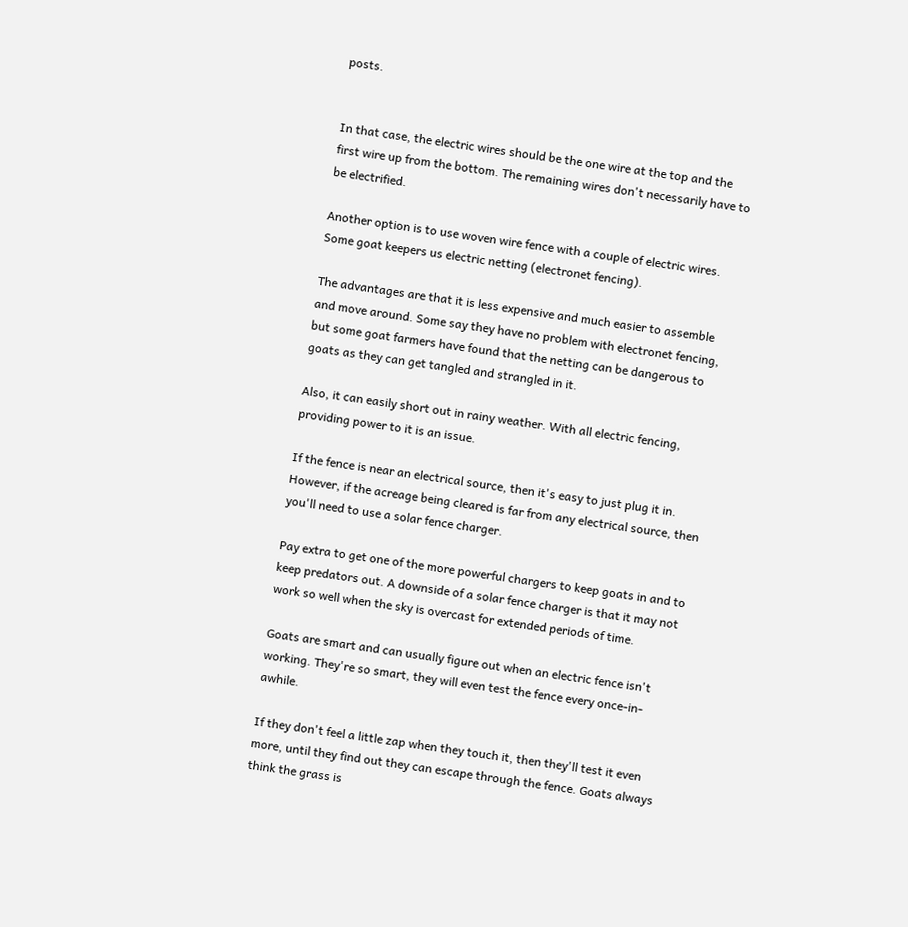posts.


In that case, the electric wires should be the one wire at the top and the first wire up from the bottom. The remaining wires don't necessarily have to be electrified.

Another option is to use woven wire fence with a couple of electric wires. Some goat keepers us electric netting (electronet fencing).

The advantages are that it is less expensive and much easier to assemble and move around. Some say they have no problem with electronet fencing, but some goat farmers have found that the netting can be dangerous to goats as they can get tangled and strangled in it.

Also, it can easily short out in rainy weather. With all electric fencing, providing power to it is an issue.

If the fence is near an electrical source, then it's easy to just plug it in. However, if the acreage being cleared is far from any electrical source, then you'll need to use a solar fence charger.

Pay extra to get one of the more powerful chargers to keep goats in and to keep predators out. A downside of a solar fence charger is that it may not work so well when the sky is overcast for extended periods of time.

Goats are smart and can usually figure out when an electric fence isn't working. They're so smart, they will even test the fence every once-in-awhile.

If they don't feel a little zap when they touch it, then they'll test it even more, until they find out they can escape through the fence. Goats always think the grass is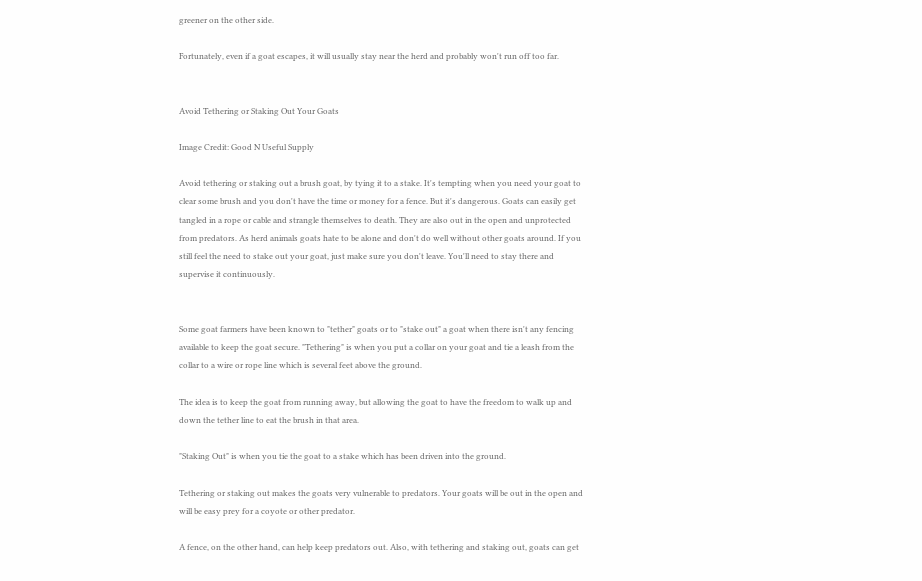greener on the other side.

Fortunately, even if a goat escapes, it will usually stay near the herd and probably won't run off too far.


Avoid Tethering or Staking Out Your Goats

Image Credit: Good N Useful Supply

Avoid tethering or staking out a brush goat, by tying it to a stake. It's tempting when you need your goat to clear some brush and you don't have the time or money for a fence. But it's dangerous. Goats can easily get tangled in a rope or cable and strangle themselves to death. They are also out in the open and unprotected from predators. As herd animals goats hate to be alone and don't do well without other goats around. If you still feel the need to stake out your goat, just make sure you don't leave. You'll need to stay there and supervise it continuously.


Some goat farmers have been known to "tether" goats or to "stake out" a goat when there isn't any fencing available to keep the goat secure. "Tethering" is when you put a collar on your goat and tie a leash from the collar to a wire or rope line which is several feet above the ground.

The idea is to keep the goat from running away, but allowing the goat to have the freedom to walk up and down the tether line to eat the brush in that area.

"Staking Out" is when you tie the goat to a stake which has been driven into the ground.

Tethering or staking out makes the goats very vulnerable to predators. Your goats will be out in the open and will be easy prey for a coyote or other predator.

A fence, on the other hand, can help keep predators out. Also, with tethering and staking out, goats can get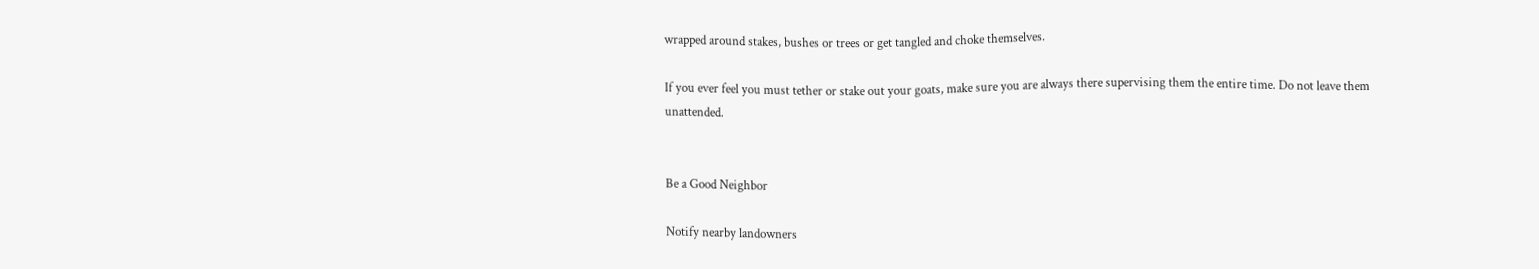wrapped around stakes, bushes or trees or get tangled and choke themselves.

If you ever feel you must tether or stake out your goats, make sure you are always there supervising them the entire time. Do not leave them unattended.


Be a Good Neighbor

Notify nearby landowners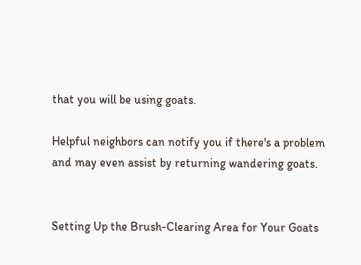that you will be using goats.

Helpful neighbors can notify you if there's a problem and may even assist by returning wandering goats.


Setting Up the Brush-Clearing Area for Your Goats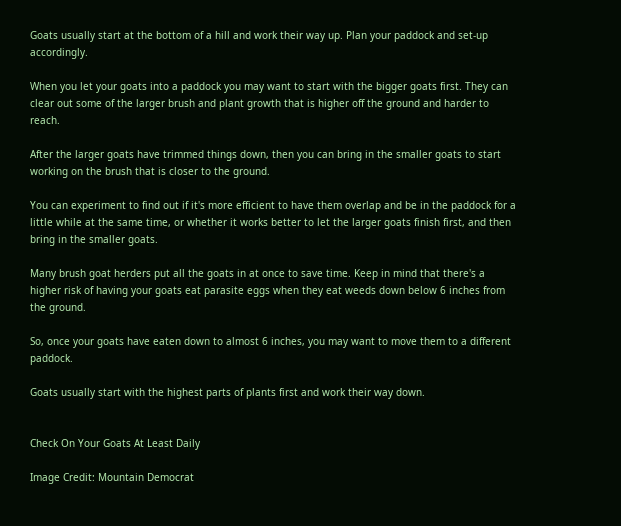Goats usually start at the bottom of a hill and work their way up. Plan your paddock and set-up accordingly.

When you let your goats into a paddock you may want to start with the bigger goats first. They can clear out some of the larger brush and plant growth that is higher off the ground and harder to reach.

After the larger goats have trimmed things down, then you can bring in the smaller goats to start working on the brush that is closer to the ground.

You can experiment to find out if it's more efficient to have them overlap and be in the paddock for a little while at the same time, or whether it works better to let the larger goats finish first, and then bring in the smaller goats.

Many brush goat herders put all the goats in at once to save time. Keep in mind that there's a higher risk of having your goats eat parasite eggs when they eat weeds down below 6 inches from the ground.

So, once your goats have eaten down to almost 6 inches, you may want to move them to a different paddock.

Goats usually start with the highest parts of plants first and work their way down.


Check On Your Goats At Least Daily

Image Credit: Mountain Democrat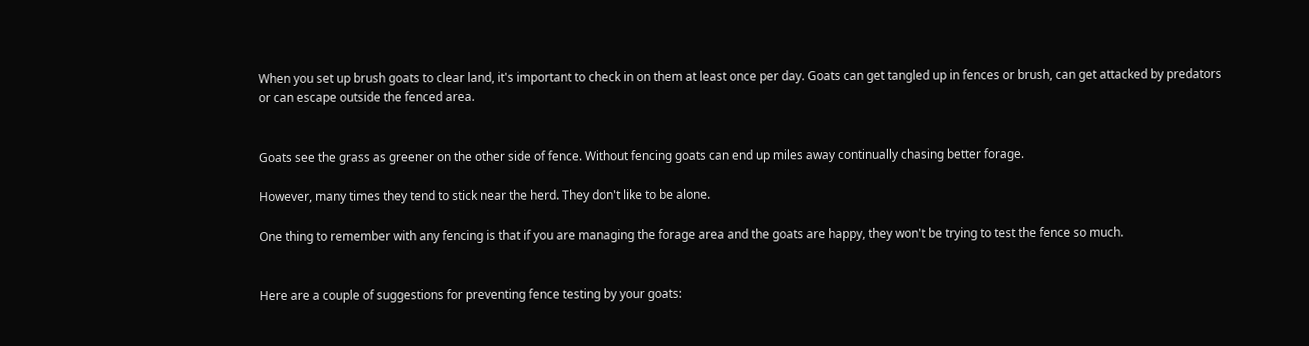When you set up brush goats to clear land, it's important to check in on them at least once per day. Goats can get tangled up in fences or brush, can get attacked by predators or can escape outside the fenced area.


Goats see the grass as greener on the other side of fence. Without fencing goats can end up miles away continually chasing better forage.

However, many times they tend to stick near the herd. They don't like to be alone.

One thing to remember with any fencing is that if you are managing the forage area and the goats are happy, they won't be trying to test the fence so much.


Here are a couple of suggestions for preventing fence testing by your goats: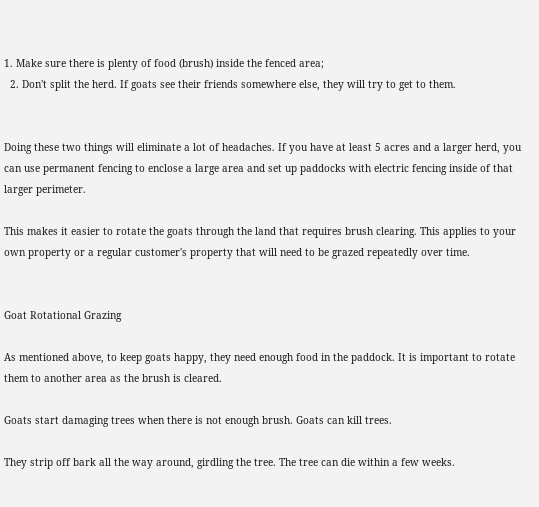1. Make sure there is plenty of food (brush) inside the fenced area;
  2. Don't split the herd. If goats see their friends somewhere else, they will try to get to them.


Doing these two things will eliminate a lot of headaches. If you have at least 5 acres and a larger herd, you can use permanent fencing to enclose a large area and set up paddocks with electric fencing inside of that larger perimeter.

This makes it easier to rotate the goats through the land that requires brush clearing. This applies to your own property or a regular customer's property that will need to be grazed repeatedly over time.


Goat Rotational Grazing

As mentioned above, to keep goats happy, they need enough food in the paddock. It is important to rotate them to another area as the brush is cleared.

Goats start damaging trees when there is not enough brush. Goats can kill trees.

They strip off bark all the way around, girdling the tree. The tree can die within a few weeks.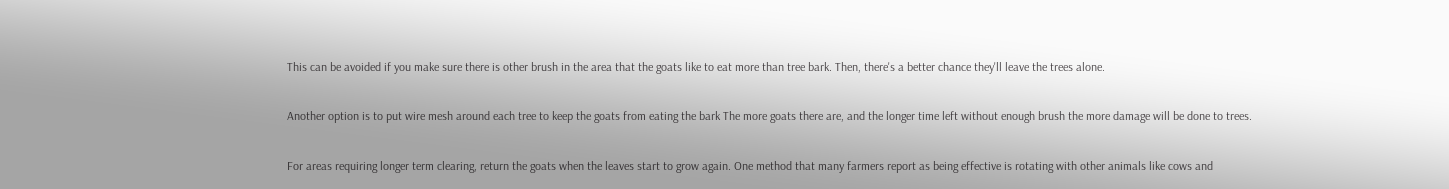This can be avoided if you make sure there is other brush in the area that the goats like to eat more than tree bark. Then, there's a better chance they'll leave the trees alone.

Another option is to put wire mesh around each tree to keep the goats from eating the bark The more goats there are, and the longer time left without enough brush the more damage will be done to trees.

For areas requiring longer term clearing, return the goats when the leaves start to grow again. One method that many farmers report as being effective is rotating with other animals like cows and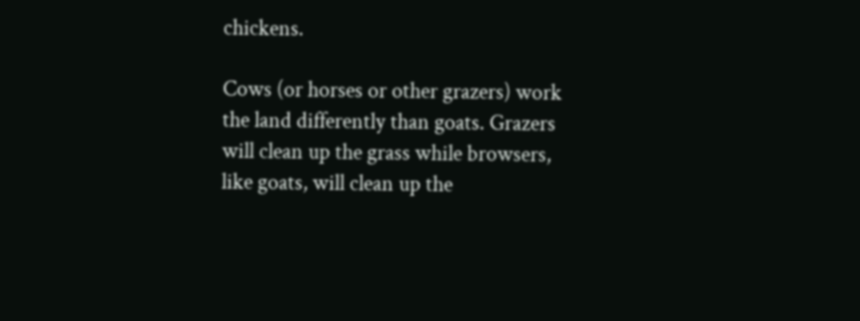chickens.

Cows (or horses or other grazers) work the land differently than goats. Grazers will clean up the grass while browsers, like goats, will clean up the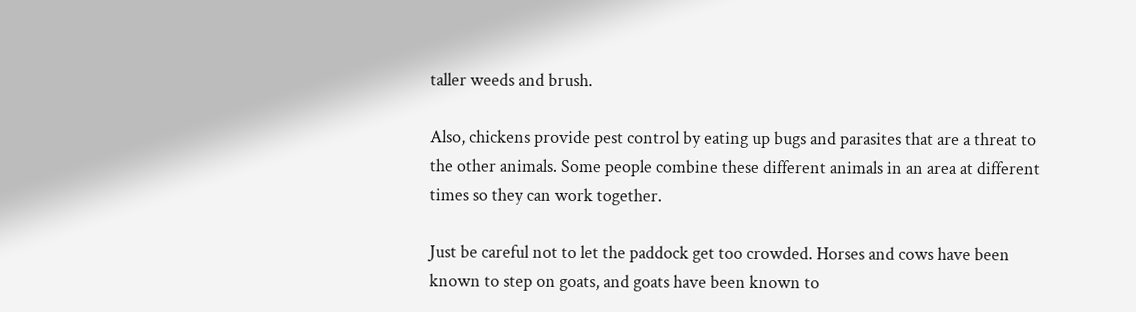taller weeds and brush.

Also, chickens provide pest control by eating up bugs and parasites that are a threat to the other animals. Some people combine these different animals in an area at different times so they can work together.

Just be careful not to let the paddock get too crowded. Horses and cows have been known to step on goats, and goats have been known to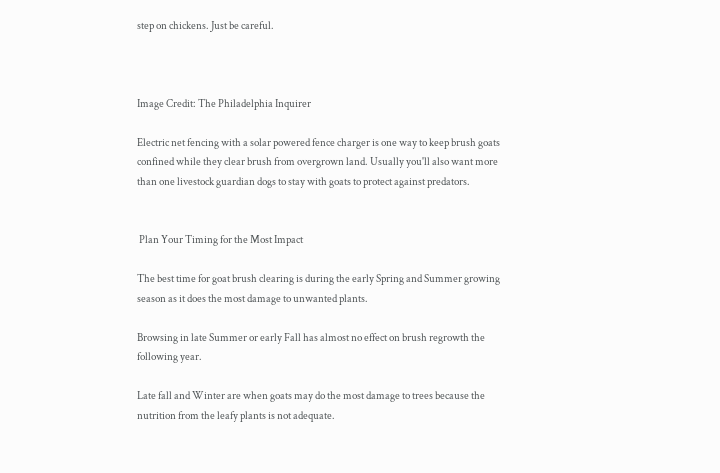step on chickens. Just be careful.



Image Credit: The Philadelphia Inquirer

Electric net fencing with a solar powered fence charger is one way to keep brush goats confined while they clear brush from overgrown land. Usually you'll also want more than one livestock guardian dogs to stay with goats to protect against predators.


 Plan Your Timing for the Most Impact

The best time for goat brush clearing is during the early Spring and Summer growing season as it does the most damage to unwanted plants.

Browsing in late Summer or early Fall has almost no effect on brush regrowth the following year.

Late fall and Winter are when goats may do the most damage to trees because the nutrition from the leafy plants is not adequate.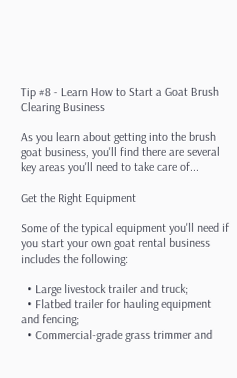Tip #8 - Learn How to Start a Goat Brush Clearing Business

As you learn about getting into the brush goat business, you'll find there are several key areas you'll need to take care of...

Get the Right Equipment

Some of the typical equipment you'll need if you start your own goat rental business includes the following:

  • Large livestock trailer and truck;
  • Flatbed trailer for hauling equipment and fencing;
  • Commercial-grade grass trimmer and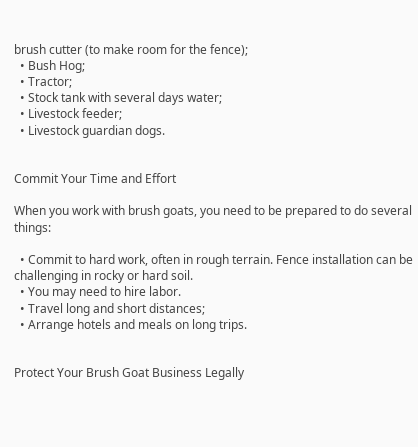brush cutter (to make room for the fence);
  • Bush Hog;
  • Tractor;
  • Stock tank with several days water;
  • Livestock feeder;
  • Livestock guardian dogs.


Commit Your Time and Effort

When you work with brush goats, you need to be prepared to do several things:

  • Commit to hard work, often in rough terrain. Fence installation can be challenging in rocky or hard soil.
  • You may need to hire labor.
  • Travel long and short distances;
  • Arrange hotels and meals on long trips.


Protect Your Brush Goat Business Legally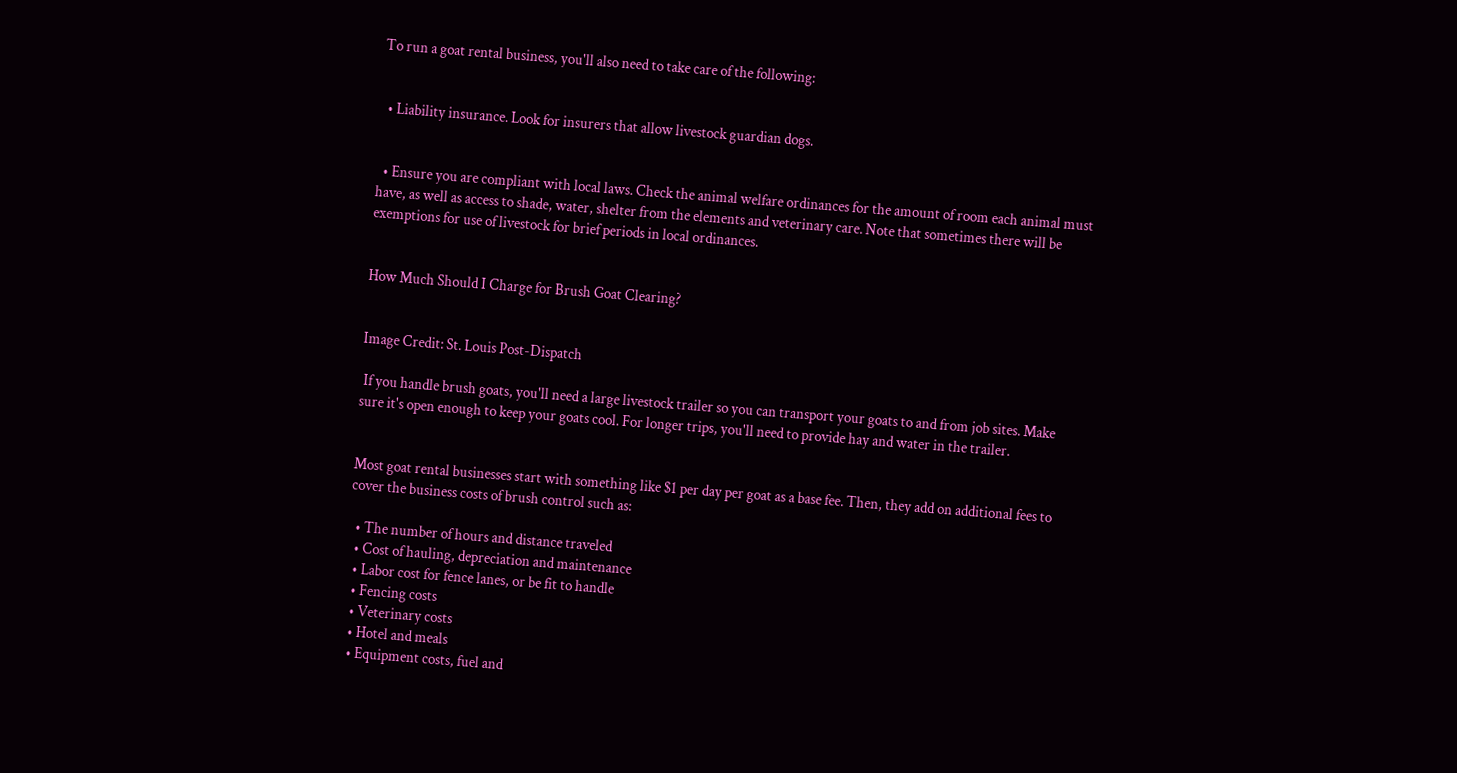To run a goat rental business, you'll also need to take care of the following:


  • Liability insurance. Look for insurers that allow livestock guardian dogs.


  • Ensure you are compliant with local laws. Check the animal welfare ordinances for the amount of room each animal must have, as well as access to shade, water, shelter from the elements and veterinary care. Note that sometimes there will be exemptions for use of livestock for brief periods in local ordinances.


How Much Should I Charge for Brush Goat Clearing?


Image Credit: St. Louis Post-Dispatch

 If you handle brush goats, you'll need a large livestock trailer so you can transport your goats to and from job sites. Make sure it's open enough to keep your goats cool. For longer trips, you'll need to provide hay and water in the trailer.


Most goat rental businesses start with something like $1 per day per goat as a base fee. Then, they add on additional fees to cover the business costs of brush control such as:

  • The number of hours and distance traveled
  • Cost of hauling, depreciation and maintenance
  • Labor cost for fence lanes, or be fit to handle
  • Fencing costs
  • Veterinary costs
  • Hotel and meals
  • Equipment costs, fuel and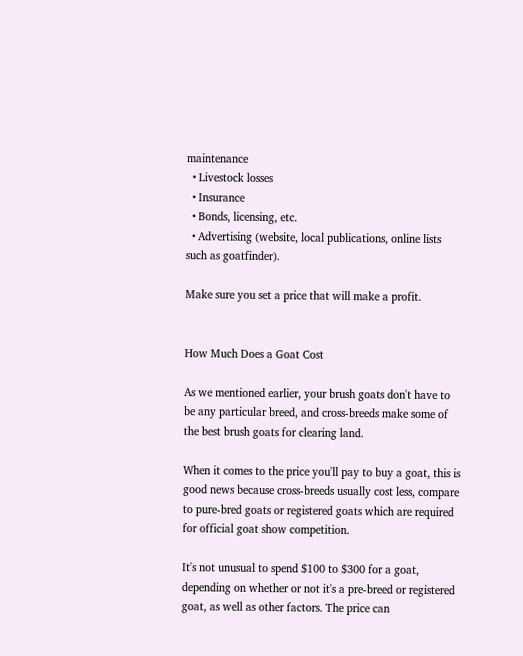maintenance
  • Livestock losses
  • Insurance
  • Bonds, licensing, etc.
  • Advertising (website, local publications, online lists such as goatfinder).

Make sure you set a price that will make a profit.


How Much Does a Goat Cost

As we mentioned earlier, your brush goats don't have to be any particular breed, and cross-breeds make some of the best brush goats for clearing land.

When it comes to the price you'll pay to buy a goat, this is good news because cross-breeds usually cost less, compare to pure-bred goats or registered goats which are required for official goat show competition.

It's not unusual to spend $100 to $300 for a goat, depending on whether or not it's a pre-breed or registered goat, as well as other factors. The price can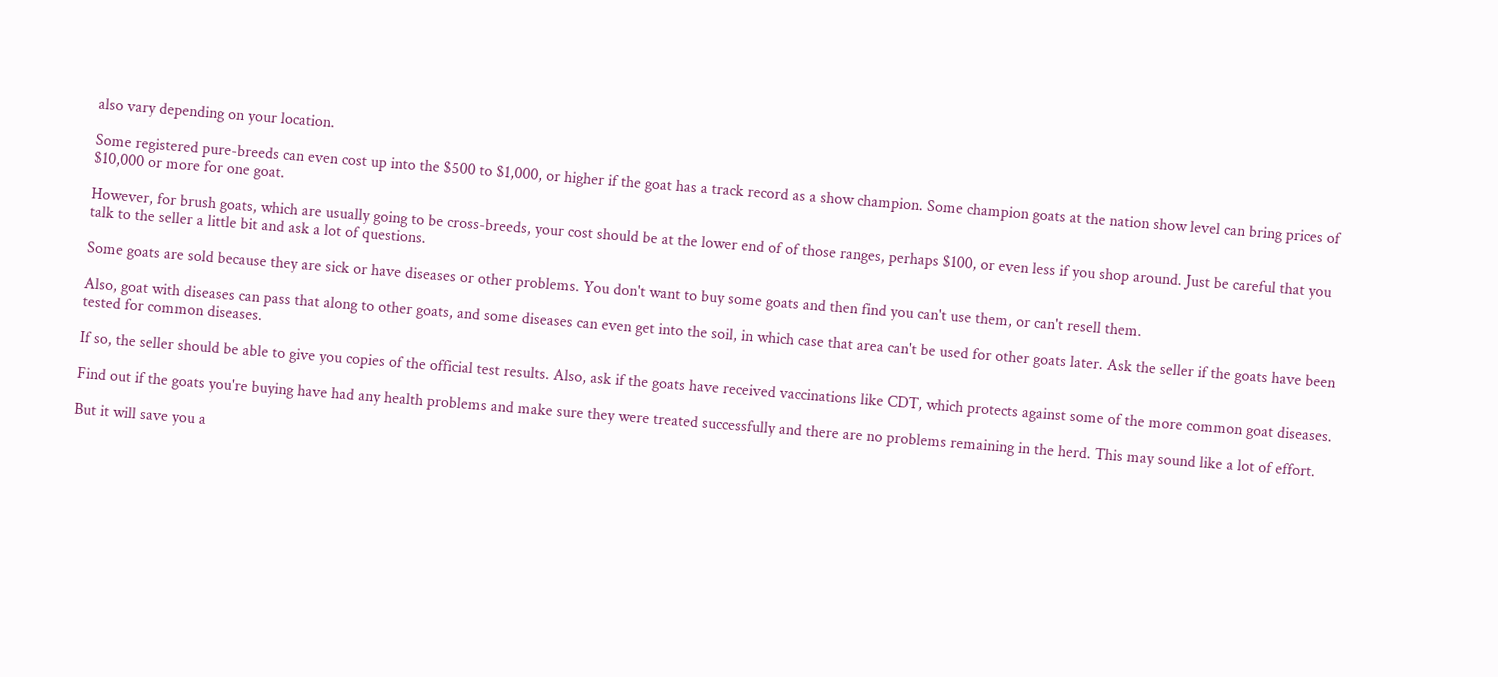also vary depending on your location.

Some registered pure-breeds can even cost up into the $500 to $1,000, or higher if the goat has a track record as a show champion. Some champion goats at the nation show level can bring prices of $10,000 or more for one goat.

However, for brush goats, which are usually going to be cross-breeds, your cost should be at the lower end of of those ranges, perhaps $100, or even less if you shop around. Just be careful that you talk to the seller a little bit and ask a lot of questions.

Some goats are sold because they are sick or have diseases or other problems. You don't want to buy some goats and then find you can't use them, or can't resell them.

Also, goat with diseases can pass that along to other goats, and some diseases can even get into the soil, in which case that area can't be used for other goats later. Ask the seller if the goats have been tested for common diseases.

If so, the seller should be able to give you copies of the official test results. Also, ask if the goats have received vaccinations like CDT, which protects against some of the more common goat diseases.

Find out if the goats you're buying have had any health problems and make sure they were treated successfully and there are no problems remaining in the herd. This may sound like a lot of effort.

But it will save you a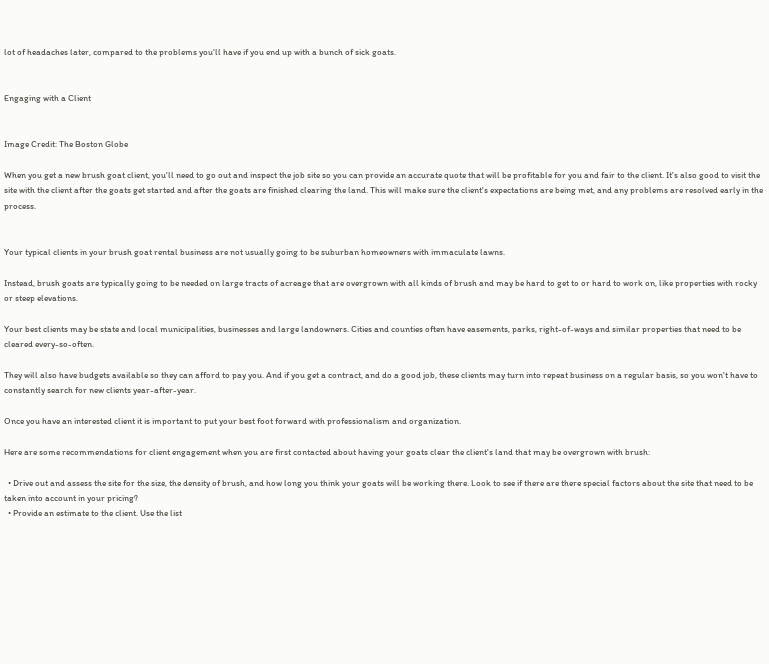lot of headaches later, compared to the problems you'll have if you end up with a bunch of sick goats.


Engaging with a Client


Image Credit: The Boston Globe

When you get a new brush goat client, you'll need to go out and inspect the job site so you can provide an accurate quote that will be profitable for you and fair to the client. It's also good to visit the site with the client after the goats get started and after the goats are finished clearing the land. This will make sure the client's expectations are being met, and any problems are resolved early in the process.


Your typical clients in your brush goat rental business are not usually going to be suburban homeowners with immaculate lawns.

Instead, brush goats are typically going to be needed on large tracts of acreage that are overgrown with all kinds of brush and may be hard to get to or hard to work on, like properties with rocky or steep elevations.

Your best clients may be state and local municipalities, businesses and large landowners. Cities and counties often have easements, parks, right-of-ways and similar properties that need to be cleared every-so-often.

They will also have budgets available so they can afford to pay you. And if you get a contract, and do a good job, these clients may turn into repeat business on a regular basis, so you won't have to constantly search for new clients year-after-year.

Once you have an interested client it is important to put your best foot forward with professionalism and organization.

Here are some recommendations for client engagement when you are first contacted about having your goats clear the client's land that may be overgrown with brush:

  • Drive out and assess the site for the size, the density of brush, and how long you think your goats will be working there. Look to see if there are there special factors about the site that need to be taken into account in your pricing?
  • Provide an estimate to the client. Use the list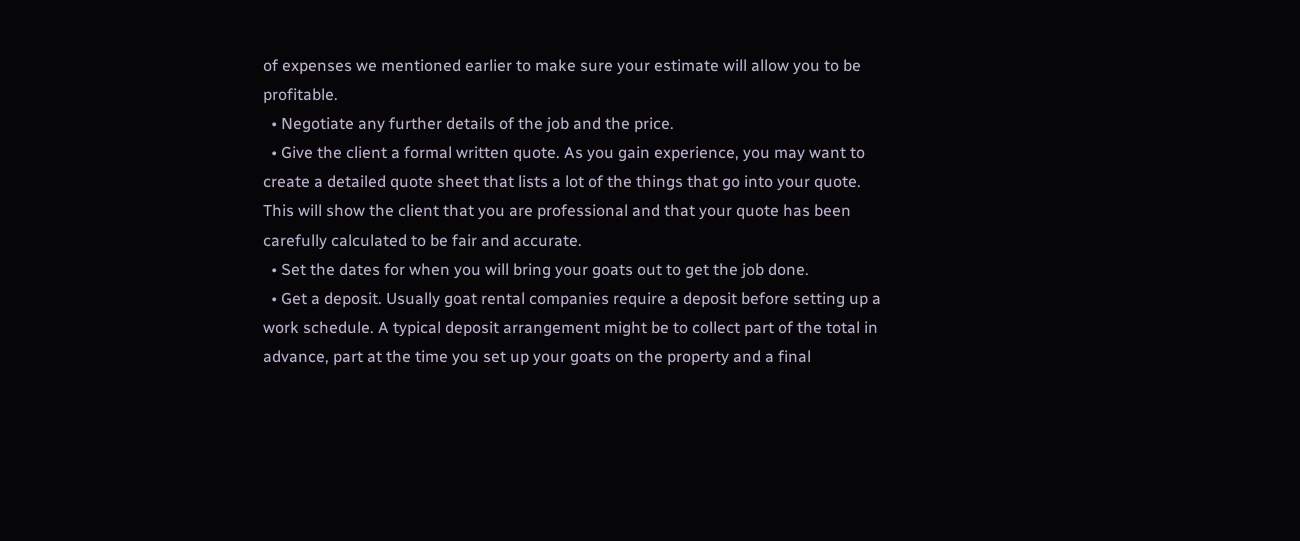of expenses we mentioned earlier to make sure your estimate will allow you to be profitable.
  • Negotiate any further details of the job and the price.
  • Give the client a formal written quote. As you gain experience, you may want to create a detailed quote sheet that lists a lot of the things that go into your quote. This will show the client that you are professional and that your quote has been carefully calculated to be fair and accurate.
  • Set the dates for when you will bring your goats out to get the job done.
  • Get a deposit. Usually goat rental companies require a deposit before setting up a work schedule. A typical deposit arrangement might be to collect part of the total in advance, part at the time you set up your goats on the property and a final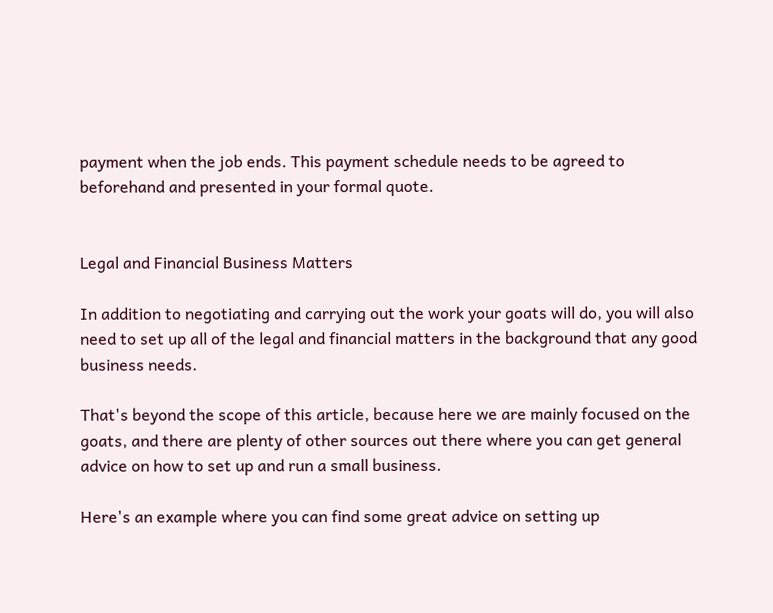payment when the job ends. This payment schedule needs to be agreed to beforehand and presented in your formal quote.


Legal and Financial Business Matters

In addition to negotiating and carrying out the work your goats will do, you will also need to set up all of the legal and financial matters in the background that any good business needs.

That's beyond the scope of this article, because here we are mainly focused on the goats, and there are plenty of other sources out there where you can get general advice on how to set up and run a small business.

Here's an example where you can find some great advice on setting up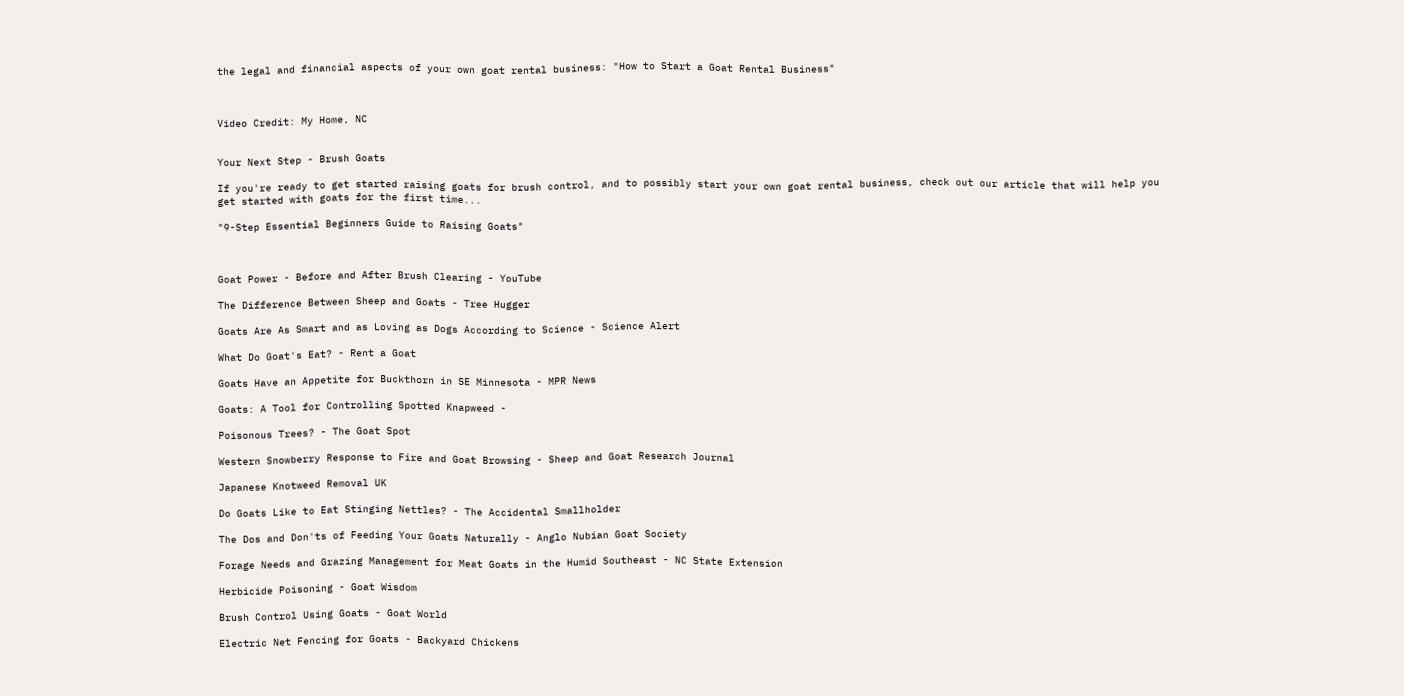the legal and financial aspects of your own goat rental business: "How to Start a Goat Rental Business"



Video Credit: My Home, NC


Your Next Step - Brush Goats

If you're ready to get started raising goats for brush control, and to possibly start your own goat rental business, check out our article that will help you get started with goats for the first time...

"9-Step Essential Beginners Guide to Raising Goats"



Goat Power - Before and After Brush Clearing - YouTube

The Difference Between Sheep and Goats - Tree Hugger

Goats Are As Smart and as Loving as Dogs According to Science - Science Alert

What Do Goat's Eat? - Rent a Goat

Goats Have an Appetite for Buckthorn in SE Minnesota - MPR News

Goats: A Tool for Controlling Spotted Knapweed -

Poisonous Trees? - The Goat Spot

Western Snowberry Response to Fire and Goat Browsing - Sheep and Goat Research Journal

Japanese Knotweed Removal UK

Do Goats Like to Eat Stinging Nettles? - The Accidental Smallholder

The Dos and Don'ts of Feeding Your Goats Naturally - Anglo Nubian Goat Society

Forage Needs and Grazing Management for Meat Goats in the Humid Southeast - NC State Extension

Herbicide Poisoning - Goat Wisdom

Brush Control Using Goats - Goat World

Electric Net Fencing for Goats - Backyard Chickens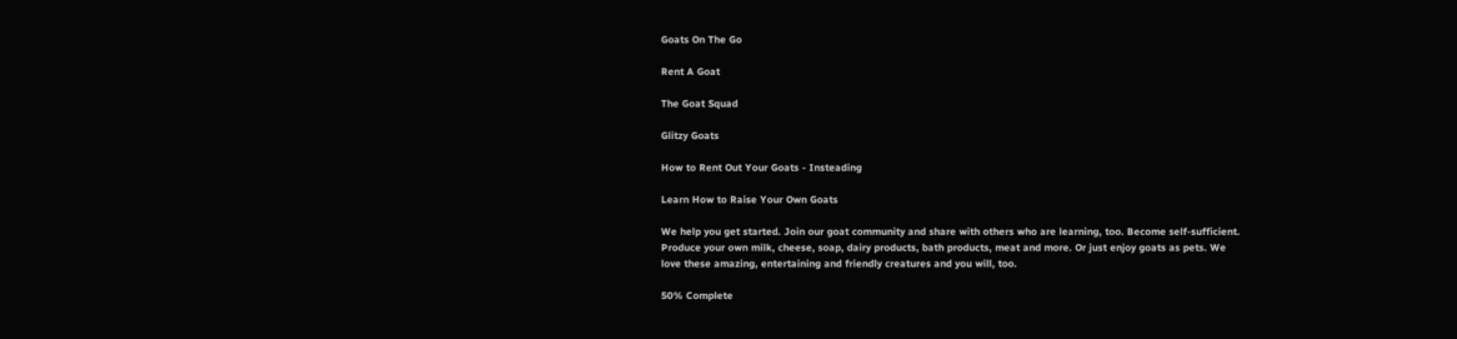Goats On The Go

Rent A Goat

The Goat Squad

Glitzy Goats

How to Rent Out Your Goats - Insteading

Learn How to Raise Your Own Goats

We help you get started. Join our goat community and share with others who are learning, too. Become self-sufficient. Produce your own milk, cheese, soap, dairy products, bath products, meat and more. Or just enjoy goats as pets. We love these amazing, entertaining and friendly creatures and you will, too.

50% Complete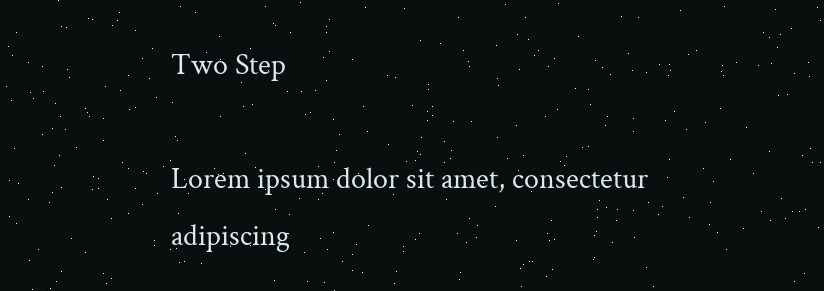Two Step

Lorem ipsum dolor sit amet, consectetur adipiscing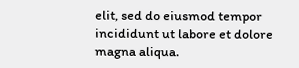elit, sed do eiusmod tempor incididunt ut labore et dolore magna aliqua.